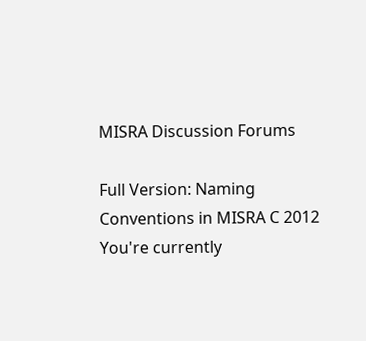MISRA Discussion Forums

Full Version: Naming Conventions in MISRA C 2012
You're currently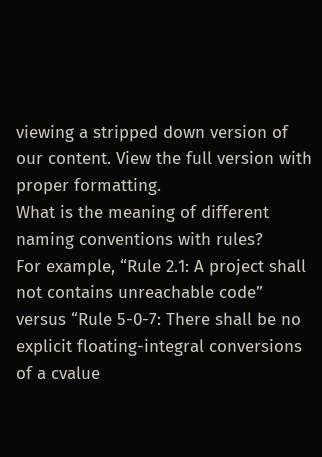viewing a stripped down version of our content. View the full version with proper formatting.
What is the meaning of different naming conventions with rules?
For example, “Rule 2.1: A project shall not contains unreachable code” versus “Rule 5-0-7: There shall be no explicit floating-integral conversions of a cvalue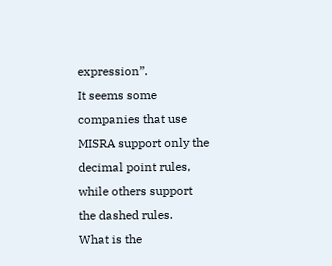expression”.
It seems some companies that use MISRA support only the decimal point rules, while others support the dashed rules.
What is the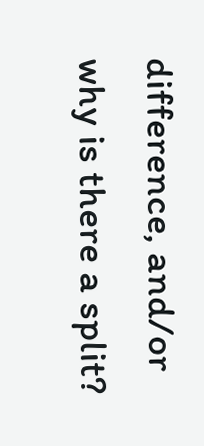difference, and/or why is there a split?